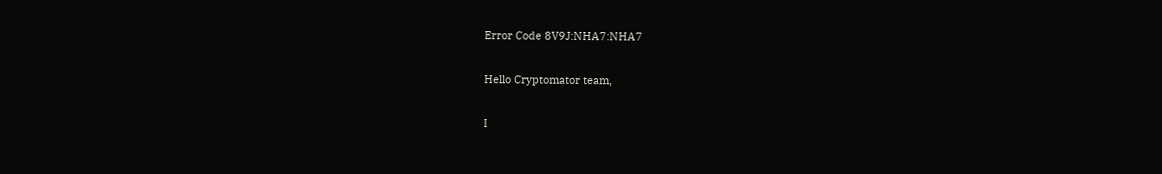Error Code 8V9J:NHA7:NHA7

Hello Cryptomator team,

I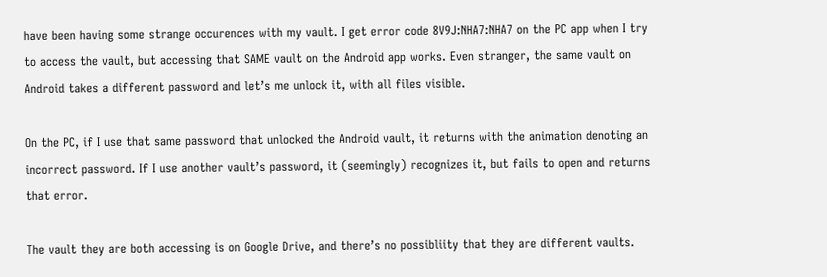have been having some strange occurences with my vault. I get error code 8V9J:NHA7:NHA7 on the PC app when I try to access the vault, but accessing that SAME vault on the Android app works. Even stranger, the same vault on Android takes a different password and let’s me unlock it, with all files visible.

On the PC, if I use that same password that unlocked the Android vault, it returns with the animation denoting an incorrect password. If I use another vault’s password, it (seemingly) recognizes it, but fails to open and returns that error.

The vault they are both accessing is on Google Drive, and there’s no possibliity that they are different vaults.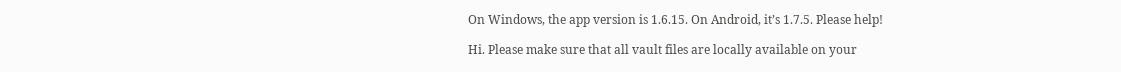On Windows, the app version is 1.6.15. On Android, it’s 1.7.5. Please help!

Hi. Please make sure that all vault files are locally available on your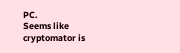PC.
Seems like cryptomator is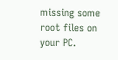missing some root files on your PC.